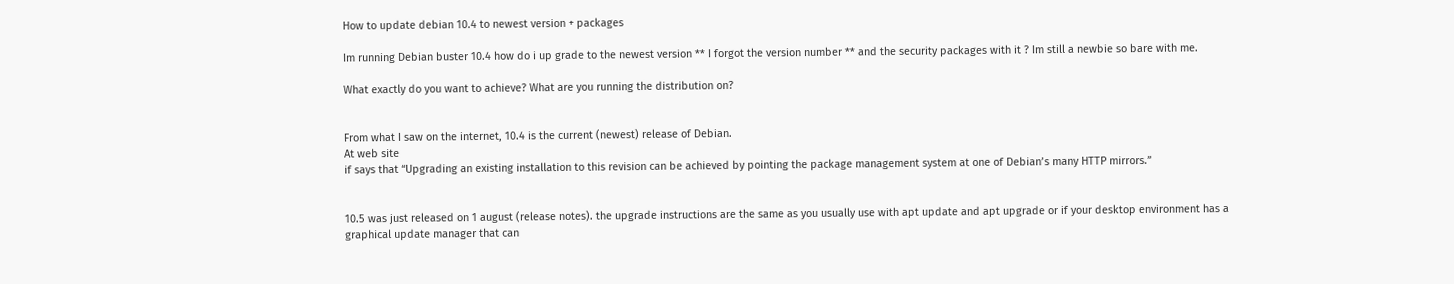How to update debian 10.4 to newest version + packages

Im running Debian buster 10.4 how do i up grade to the newest version ** I forgot the version number ** and the security packages with it ? Im still a newbie so bare with me.

What exactly do you want to achieve? What are you running the distribution on?


From what I saw on the internet, 10.4 is the current (newest) release of Debian.
At web site
if says that “Upgrading an existing installation to this revision can be achieved by pointing the package management system at one of Debian’s many HTTP mirrors.”


10.5 was just released on 1 august (release notes). the upgrade instructions are the same as you usually use with apt update and apt upgrade or if your desktop environment has a graphical update manager that can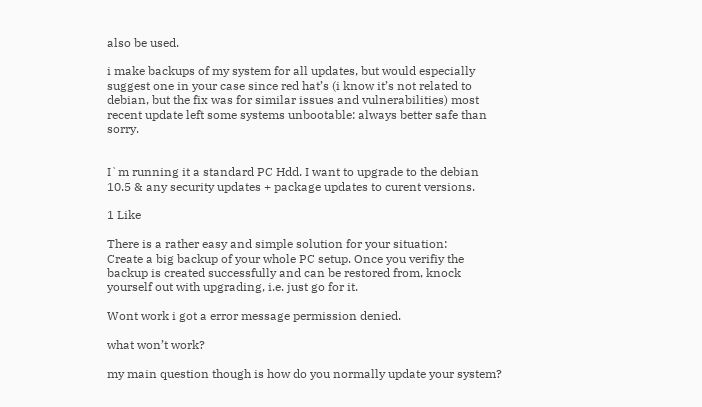also be used.

i make backups of my system for all updates, but would especially suggest one in your case since red hat’s (i know it’s not related to debian, but the fix was for similar issues and vulnerabilities) most recent update left some systems unbootable: always better safe than sorry.


I`m running it a standard PC Hdd. I want to upgrade to the debian 10.5 & any security updates + package updates to curent versions.

1 Like

There is a rather easy and simple solution for your situation:
Create a big backup of your whole PC setup. Once you verifiy the backup is created successfully and can be restored from, knock yourself out with upgrading, i.e. just go for it.

Wont work i got a error message permission denied.

what won’t work?

my main question though is how do you normally update your system?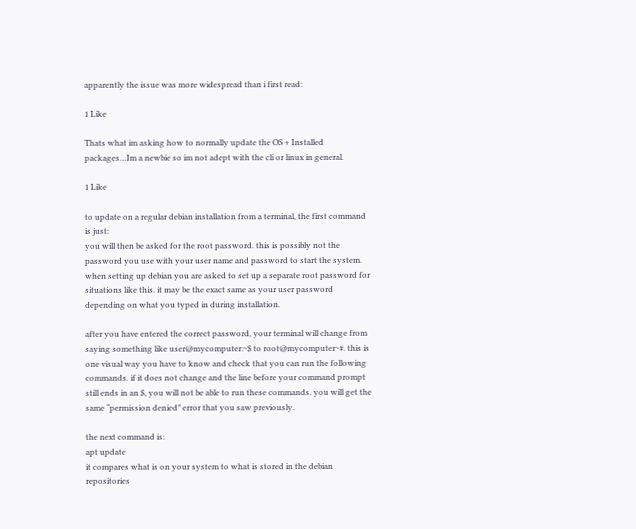apparently the issue was more widespread than i first read:

1 Like

Thats what im asking how to normally update the OS + Installed packages…Im a newbie so im not adept with the cli or linux in general.

1 Like

to update on a regular debian installation from a terminal, the first command is just:
you will then be asked for the root password. this is possibly not the password you use with your user name and password to start the system. when setting up debian you are asked to set up a separate root password for situations like this. it may be the exact same as your user password depending on what you typed in during installation.

after you have entered the correct password, your terminal will change from saying something like user@mycomputer:~$ to root@mycomputer~#. this is one visual way you have to know and check that you can run the following commands. if it does not change and the line before your command prompt still ends in an $, you will not be able to run these commands. you will get the same “permission denied” error that you saw previously.

the next command is:
apt update
it compares what is on your system to what is stored in the debian repositories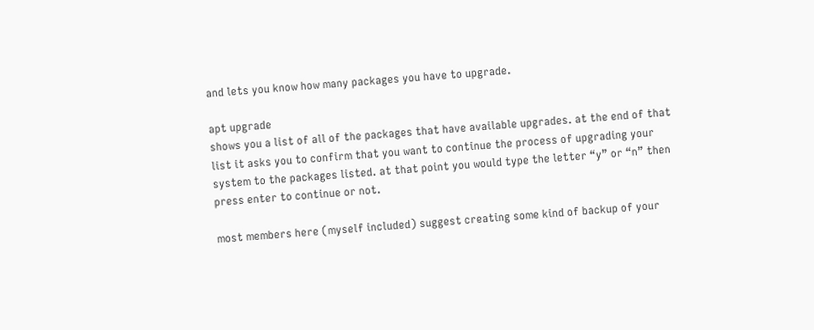and lets you know how many packages you have to upgrade.

apt upgrade
shows you a list of all of the packages that have available upgrades. at the end of that list it asks you to confirm that you want to continue the process of upgrading your system to the packages listed. at that point you would type the letter “y” or “n” then press enter to continue or not.

most members here (myself included) suggest creating some kind of backup of your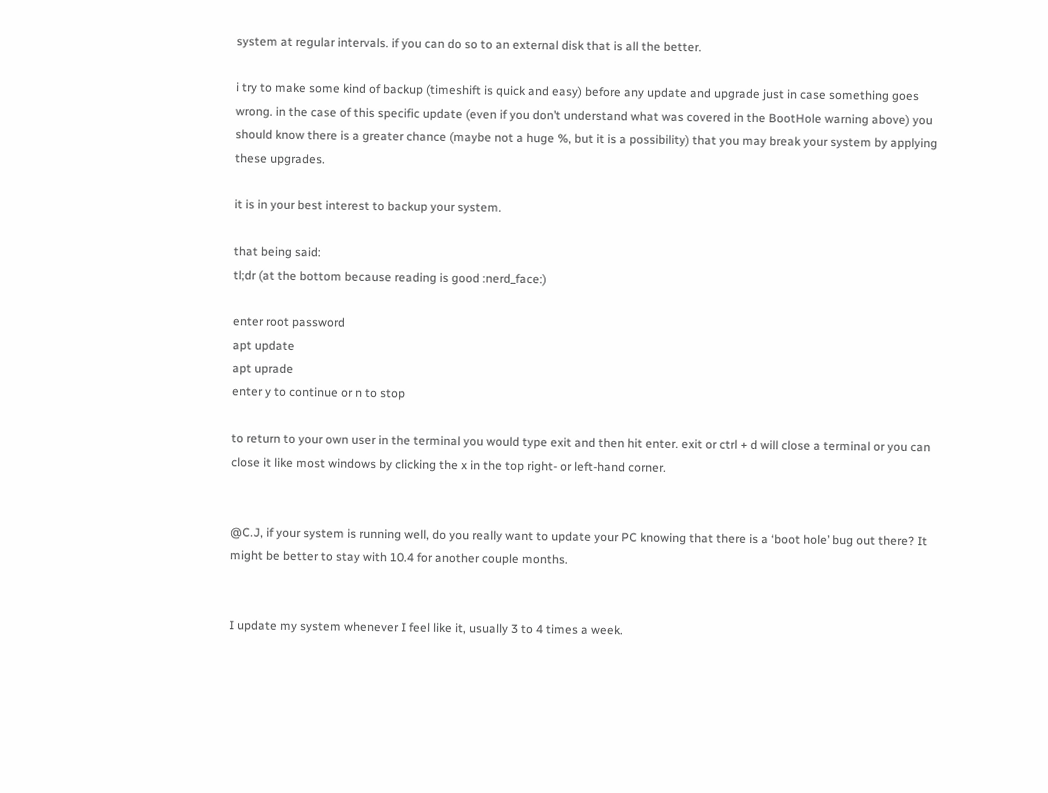system at regular intervals. if you can do so to an external disk that is all the better.

i try to make some kind of backup (timeshift is quick and easy) before any update and upgrade just in case something goes wrong. in the case of this specific update (even if you don’t understand what was covered in the BootHole warning above) you should know there is a greater chance (maybe not a huge %, but it is a possibility) that you may break your system by applying these upgrades.

it is in your best interest to backup your system.

that being said:
tl;dr (at the bottom because reading is good :nerd_face:)

enter root password
apt update
apt uprade
enter y to continue or n to stop

to return to your own user in the terminal you would type exit and then hit enter. exit or ctrl + d will close a terminal or you can close it like most windows by clicking the x in the top right- or left-hand corner.


@C.J, if your system is running well, do you really want to update your PC knowing that there is a ‘boot hole’ bug out there? It might be better to stay with 10.4 for another couple months.


I update my system whenever I feel like it, usually 3 to 4 times a week.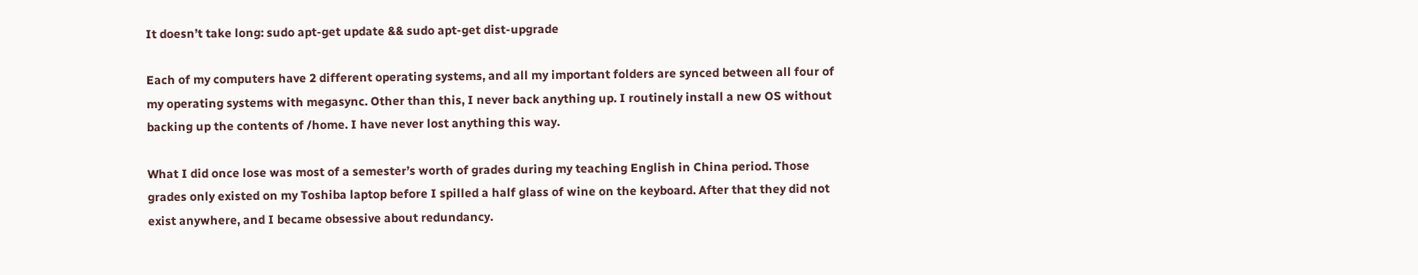It doesn’t take long: sudo apt-get update && sudo apt-get dist-upgrade

Each of my computers have 2 different operating systems, and all my important folders are synced between all four of my operating systems with megasync. Other than this, I never back anything up. I routinely install a new OS without backing up the contents of /home. I have never lost anything this way.

What I did once lose was most of a semester’s worth of grades during my teaching English in China period. Those grades only existed on my Toshiba laptop before I spilled a half glass of wine on the keyboard. After that they did not exist anywhere, and I became obsessive about redundancy.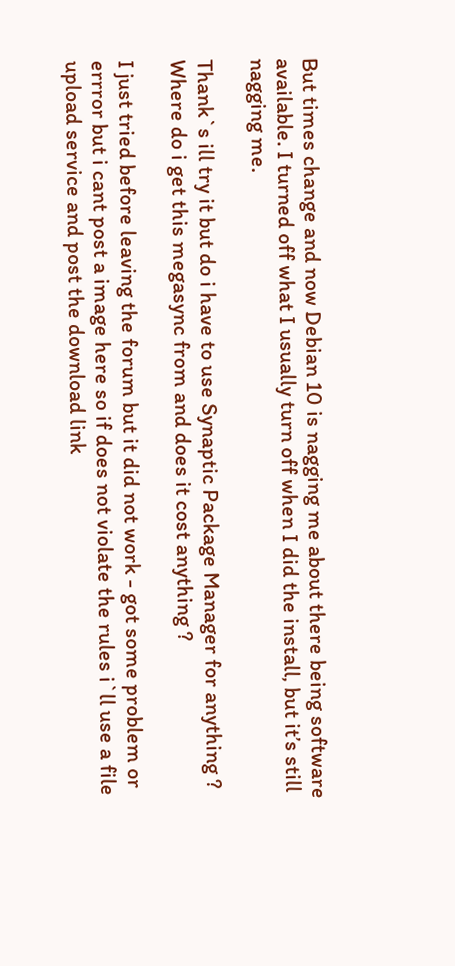But times change and now Debian 10 is nagging me about there being software available. I turned off what I usually turn off when I did the install, but it’s still nagging me.

Thank`s ill try it but do i have to use Synaptic Package Manager for anything ? Where do i get this megasync from and does it cost anything ?

I just tried before leaving the forum but it did not work - got some problem or errror but i cant post a image here so if does not violate the rules i`ll use a file upload service and post the download link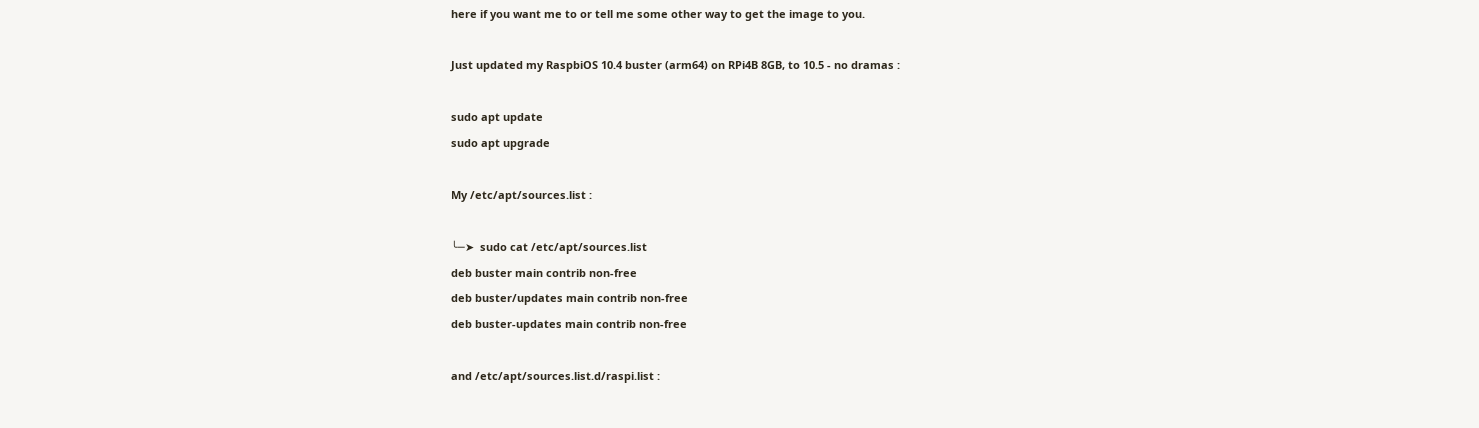here if you want me to or tell me some other way to get the image to you.

Just updated my RaspbiOS 10.4 buster (arm64) on RPi4B 8GB, to 10.5 - no dramas :

sudo apt update
sudo apt upgrade

My /etc/apt/sources.list :

╰─➤  sudo cat /etc/apt/sources.list
deb buster main contrib non-free
deb buster/updates main contrib non-free
deb buster-updates main contrib non-free

and /etc/apt/sources.list.d/raspi.list :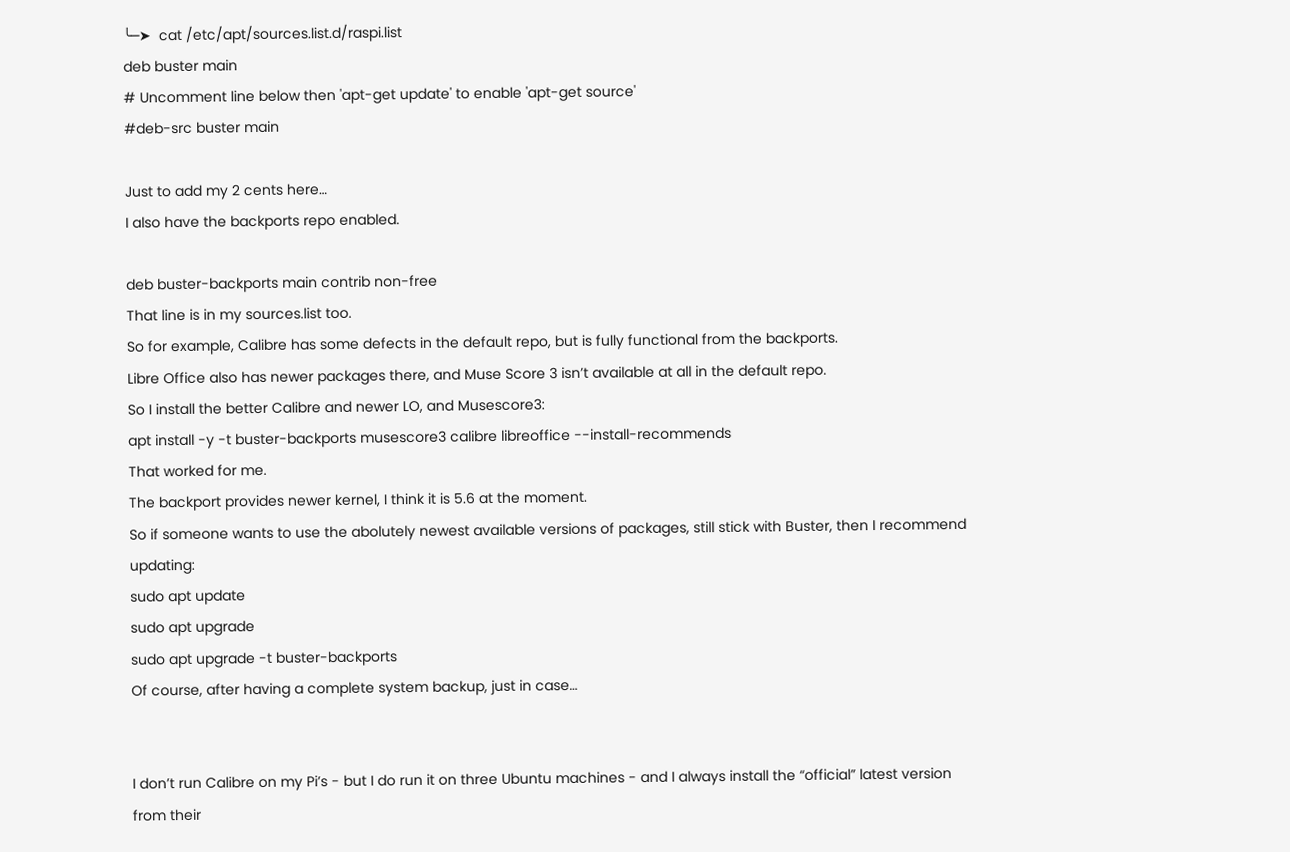╰─➤  cat /etc/apt/sources.list.d/raspi.list
deb buster main
# Uncomment line below then 'apt-get update' to enable 'apt-get source'
#deb-src buster main

Just to add my 2 cents here…
I also have the backports repo enabled.

deb buster-backports main contrib non-free
That line is in my sources.list too.
So for example, Calibre has some defects in the default repo, but is fully functional from the backports.
Libre Office also has newer packages there, and Muse Score 3 isn’t available at all in the default repo.
So I install the better Calibre and newer LO, and Musescore3:
apt install -y -t buster-backports musescore3 calibre libreoffice --install-recommends
That worked for me.
The backport provides newer kernel, I think it is 5.6 at the moment.
So if someone wants to use the abolutely newest available versions of packages, still stick with Buster, then I recommend updating:
sudo apt update
sudo apt upgrade
sudo apt upgrade -t buster-backports
Of course, after having a complete system backup, just in case…


I don’t run Calibre on my Pi’s - but I do run it on three Ubuntu machines - and I always install the “official” latest version from their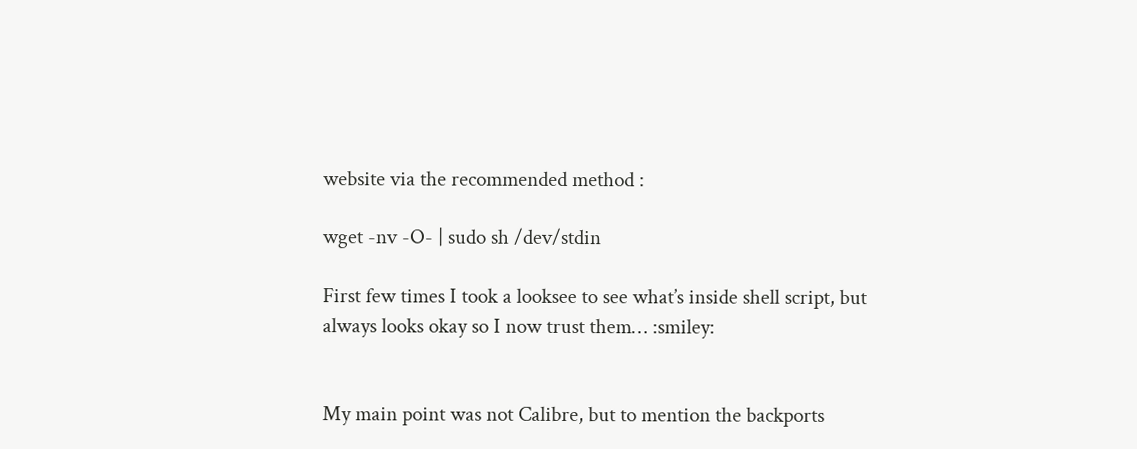website via the recommended method :

wget -nv -O- | sudo sh /dev/stdin

First few times I took a looksee to see what’s inside shell script, but always looks okay so I now trust them… :smiley:


My main point was not Calibre, but to mention the backports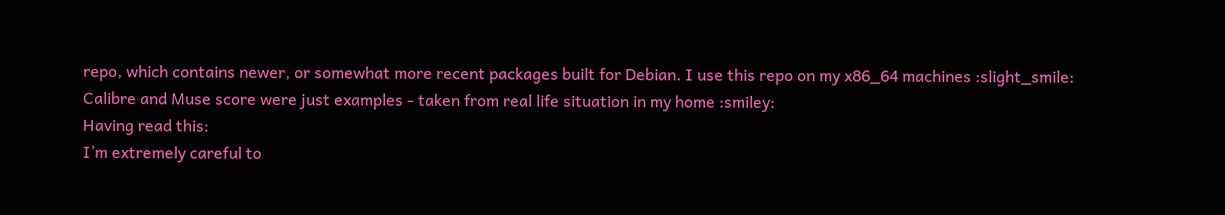repo, which contains newer, or somewhat more recent packages built for Debian. I use this repo on my x86_64 machines :slight_smile:
Calibre and Muse score were just examples - taken from real life situation in my home :smiley:
Having read this:
I’m extremely careful to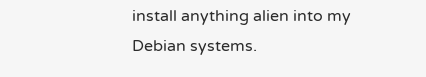install anything alien into my Debian systems.